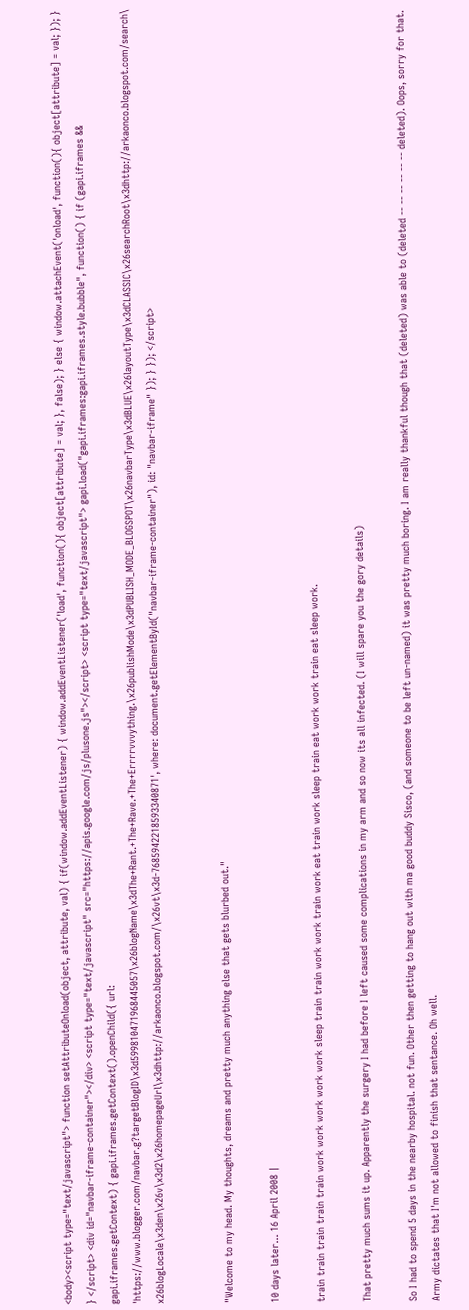<body><script type="text/javascript"> function setAttributeOnload(object, attribute, val) { if(window.addEventListener) { window.addEventListener('load', function(){ object[attribute] = val; }, false); } else { window.attachEvent('onload', function(){ object[attribute] = val; }); } } </script> <div id="navbar-iframe-container"></div> <script type="text/javascript" src="https://apis.google.com/js/plusone.js"></script> <script type="text/javascript"> gapi.load("gapi.iframes:gapi.iframes.style.bubble", function() { if (gapi.iframes && gapi.iframes.getContext) { gapi.iframes.getContext().openChild({ url: 'https://www.blogger.com/navbar.g?targetBlogID\x3d599810471968445057\x26blogName\x3dThe+Rant.+The+Rave.+The+Errrrvvvything.\x26publishMode\x3dPUBLISH_MODE_BLOGSPOT\x26navbarType\x3dBLUE\x26layoutType\x3dCLASSIC\x26searchRoot\x3dhttp://arkaonco.blogspot.com/search\x26blogLocale\x3den\x26v\x3d2\x26homepageUrl\x3dhttp://arkaonco.blogspot.com/\x26vt\x3d-7685942218593340871', where: document.getElementById("navbar-iframe-container"), id: "navbar-iframe" }); } }); </script>


"Welcome to my head. My thoughts, dreams and pretty much anything else that gets blurbed out."

10 days later... 16 April 2008 |

train train train train train work work work work work sleep train train work work train work eat train work sleep train eat work work train eat sleep work.

That pretty much sums it up. Apparently the surgery I had before I left caused some complications in my arm and so now its all infected. (I will spare you the gory details)

So I had to spend 5 days in the nearby hospital. not fun. Other then getting to hang out with ma good buddy Sisco, (and someone to be left un-named) it was pretty much boring. I am really thankful though that (deleted) was able to (deleted -- -- -- -- -- -- deleted). Oops, sorry for that. Army dictates that I'm not allowed to finish that sentance. Oh well.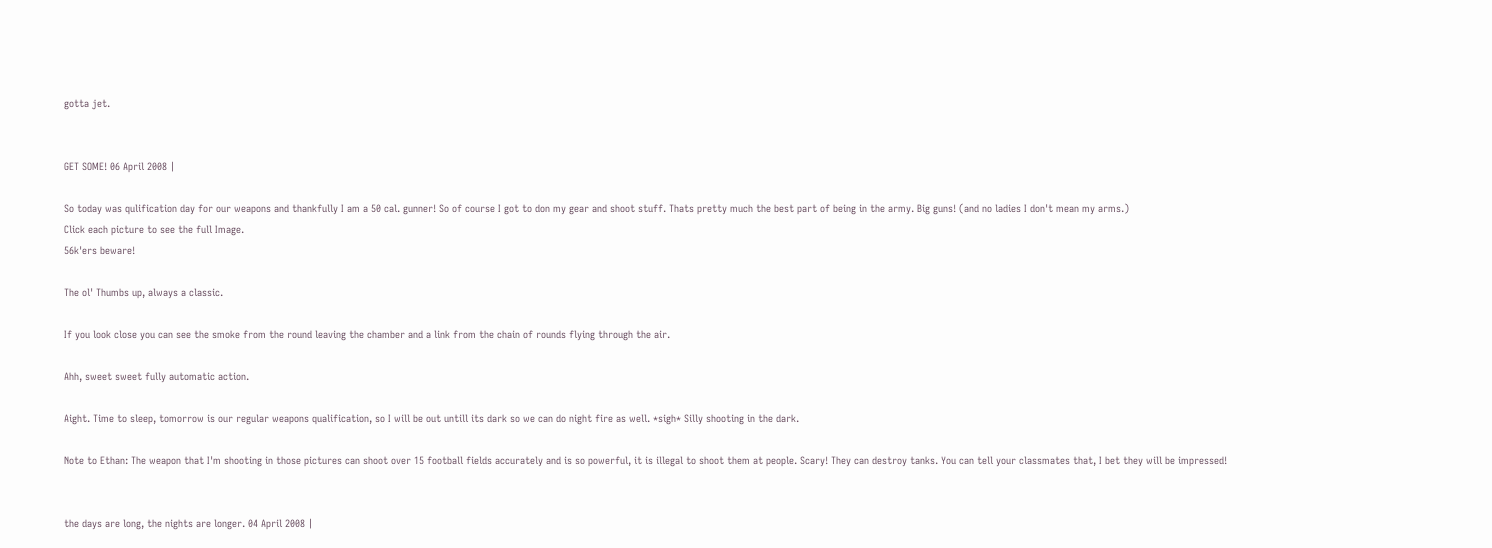gotta jet.


GET SOME! 06 April 2008 |

So today was qulification day for our weapons and thankfully I am a 50 cal. gunner! So of course I got to don my gear and shoot stuff. Thats pretty much the best part of being in the army. Big guns! (and no ladies I don't mean my arms.)
Click each picture to see the full Image.
56k'ers beware!

The ol' Thumbs up, always a classic.

If you look close you can see the smoke from the round leaving the chamber and a link from the chain of rounds flying through the air.

Ahh, sweet sweet fully automatic action.

Aight. Time to sleep, tomorrow is our regular weapons qualification, so I will be out untill its dark so we can do night fire as well. *sigh* Silly shooting in the dark.

Note to Ethan: The weapon that I'm shooting in those pictures can shoot over 15 football fields accurately and is so powerful, it is illegal to shoot them at people. Scary! They can destroy tanks. You can tell your classmates that, I bet they will be impressed!


the days are long, the nights are longer. 04 April 2008 |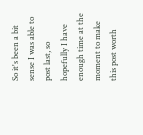So it's been a bit sense I was able to post last, so hopefully I have enough time at the moment to make this post worth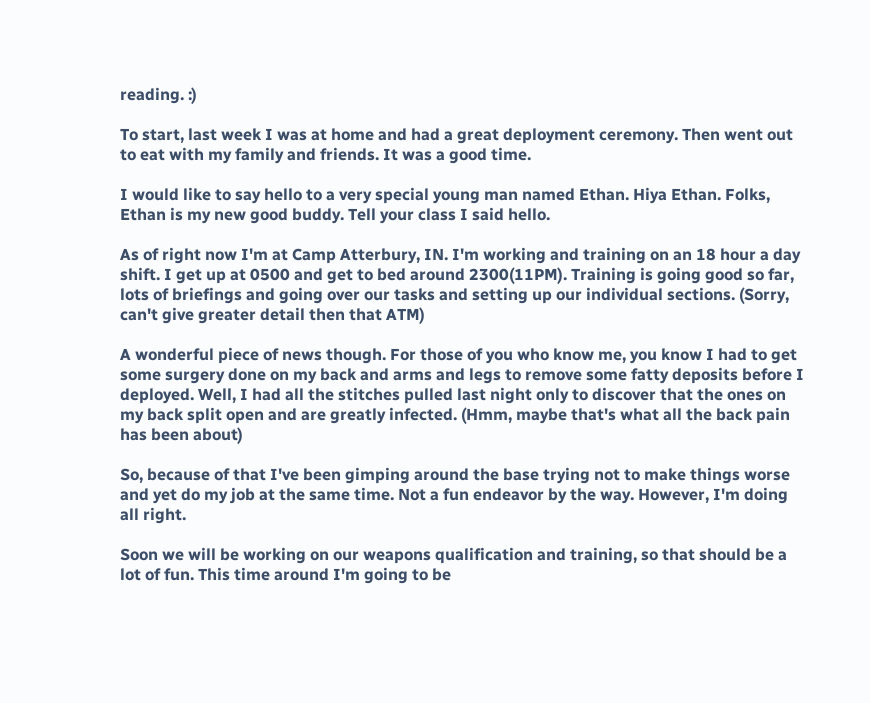reading. :)

To start, last week I was at home and had a great deployment ceremony. Then went out to eat with my family and friends. It was a good time.

I would like to say hello to a very special young man named Ethan. Hiya Ethan. Folks, Ethan is my new good buddy. Tell your class I said hello.

As of right now I'm at Camp Atterbury, IN. I'm working and training on an 18 hour a day shift. I get up at 0500 and get to bed around 2300(11PM). Training is going good so far, lots of briefings and going over our tasks and setting up our individual sections. (Sorry, can't give greater detail then that ATM)

A wonderful piece of news though. For those of you who know me, you know I had to get some surgery done on my back and arms and legs to remove some fatty deposits before I deployed. Well, I had all the stitches pulled last night only to discover that the ones on my back split open and are greatly infected. (Hmm, maybe that's what all the back pain has been about)

So, because of that I've been gimping around the base trying not to make things worse and yet do my job at the same time. Not a fun endeavor by the way. However, I'm doing all right.

Soon we will be working on our weapons qualification and training, so that should be a lot of fun. This time around I'm going to be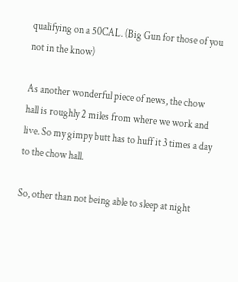qualifying on a 50CAL. (Big Gun for those of you not in the know)

As another wonderful piece of news, the chow hall is roughly 2 miles from where we work and live. So my gimpy butt has to huff it 3 times a day to the chow hall.

So, other than not being able to sleep at night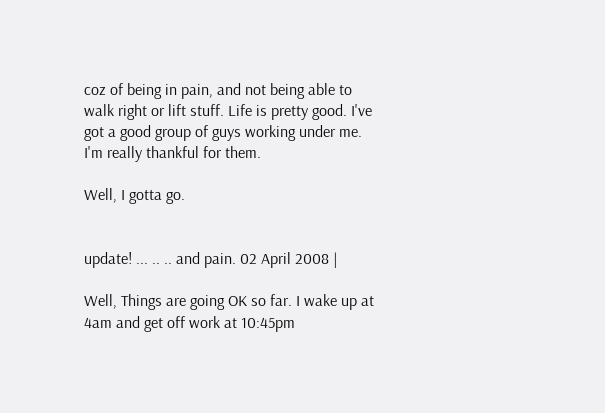coz of being in pain, and not being able to walk right or lift stuff. Life is pretty good. I've got a good group of guys working under me. I'm really thankful for them.

Well, I gotta go.


update! ... .. .. and pain. 02 April 2008 |

Well, Things are going OK so far. I wake up at 4am and get off work at 10:45pm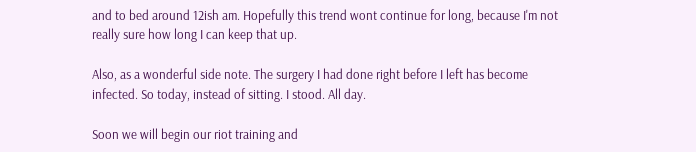and to bed around 12ish am. Hopefully this trend wont continue for long, because I'm not really sure how long I can keep that up.

Also, as a wonderful side note. The surgery I had done right before I left has become infected. So today, instead of sitting. I stood. All day.

Soon we will begin our riot training and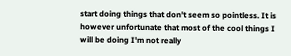start doing things that don't seem so pointless. It is however unfortunate that most of the cool things I will be doing I'm not really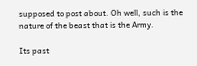supposed to post about. Oh well, such is the nature of the beast that is the Army.

Its past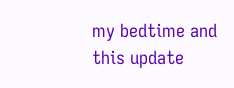my bedtime and this update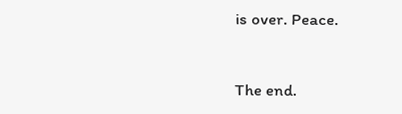is over. Peace.


The end.